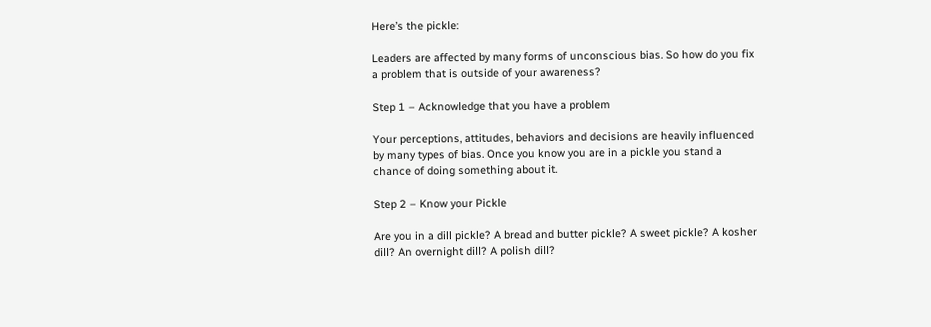Here’s the pickle:

Leaders are affected by many forms of unconscious bias. So how do you fix a problem that is outside of your awareness?

Step 1 – Acknowledge that you have a problem

Your perceptions, attitudes, behaviors and decisions are heavily influenced by many types of bias. Once you know you are in a pickle you stand a chance of doing something about it.

Step 2 – Know your Pickle

Are you in a dill pickle? A bread and butter pickle? A sweet pickle? A kosher dill? An overnight dill? A polish dill?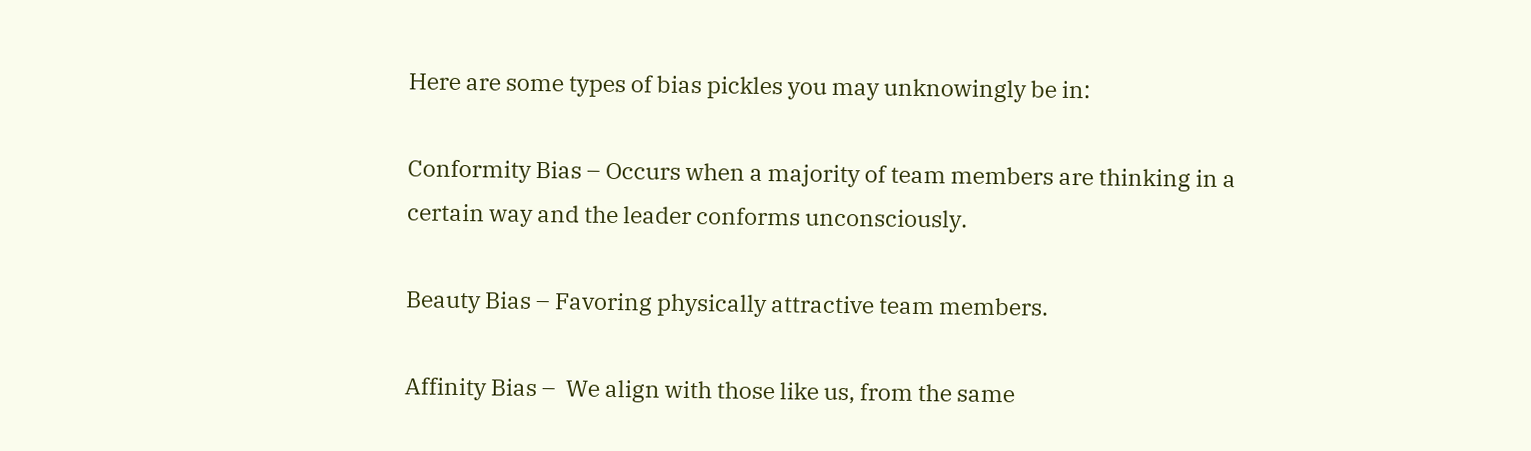Here are some types of bias pickles you may unknowingly be in:

Conformity Bias – Occurs when a majority of team members are thinking in a certain way and the leader conforms unconsciously.

Beauty Bias – Favoring physically attractive team members.

Affinity Bias –  We align with those like us, from the same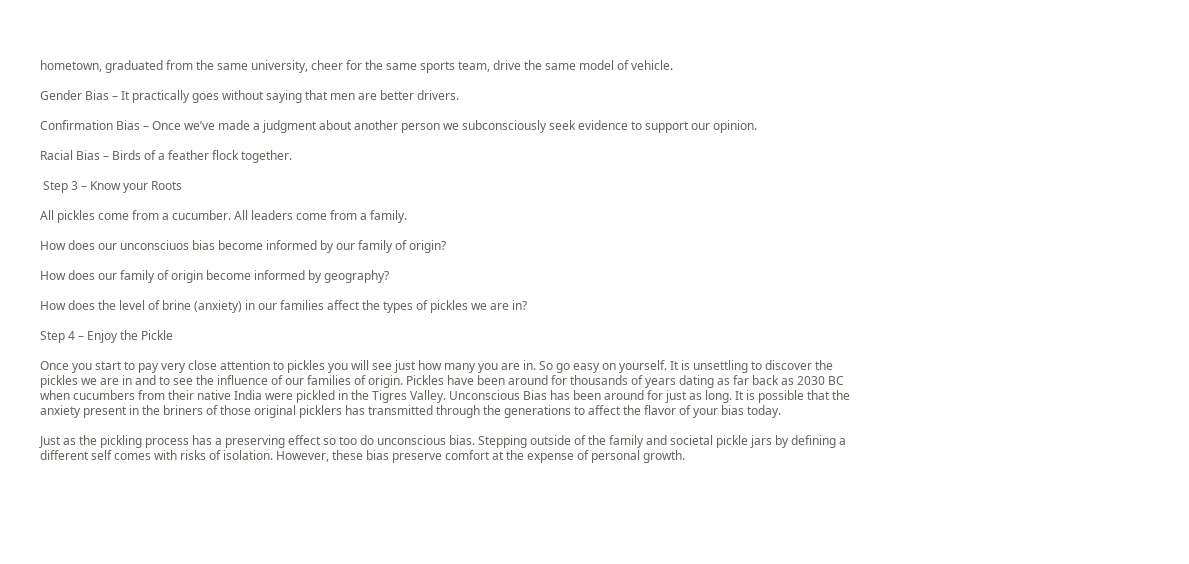hometown, graduated from the same university, cheer for the same sports team, drive the same model of vehicle.

Gender Bias – It practically goes without saying that men are better drivers.

Confirmation Bias – Once we’ve made a judgment about another person we subconsciously seek evidence to support our opinion.

Racial Bias – Birds of a feather flock together.

 Step 3 – Know your Roots

All pickles come from a cucumber. All leaders come from a family.

How does our unconsciuos bias become informed by our family of origin?

How does our family of origin become informed by geography?

How does the level of brine (anxiety) in our families affect the types of pickles we are in?

Step 4 – Enjoy the Pickle

Once you start to pay very close attention to pickles you will see just how many you are in. So go easy on yourself. It is unsettling to discover the pickles we are in and to see the influence of our families of origin. Pickles have been around for thousands of years dating as far back as 2030 BC when cucumbers from their native India were pickled in the Tigres Valley. Unconscious Bias has been around for just as long. It is possible that the anxiety present in the briners of those original picklers has transmitted through the generations to affect the flavor of your bias today.

Just as the pickling process has a preserving effect so too do unconscious bias. Stepping outside of the family and societal pickle jars by defining a different self comes with risks of isolation. However, these bias preserve comfort at the expense of personal growth.